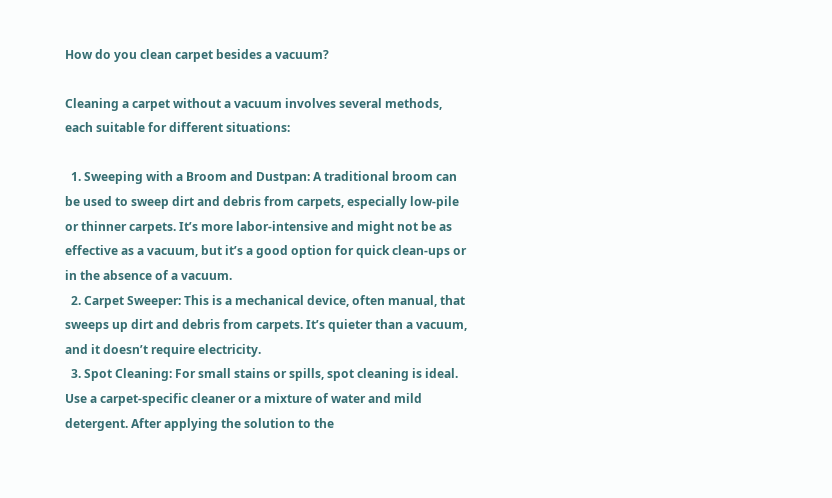How do you clean carpet besides a vacuum?

Cleaning a carpet without a vacuum involves several methods, each suitable for different situations:

  1. Sweeping with a Broom and Dustpan: A traditional broom can be used to sweep dirt and debris from carpets, especially low-pile or thinner carpets. It’s more labor-intensive and might not be as effective as a vacuum, but it’s a good option for quick clean-ups or in the absence of a vacuum.
  2. Carpet Sweeper: This is a mechanical device, often manual, that sweeps up dirt and debris from carpets. It’s quieter than a vacuum, and it doesn’t require electricity.
  3. Spot Cleaning: For small stains or spills, spot cleaning is ideal. Use a carpet-specific cleaner or a mixture of water and mild detergent. After applying the solution to the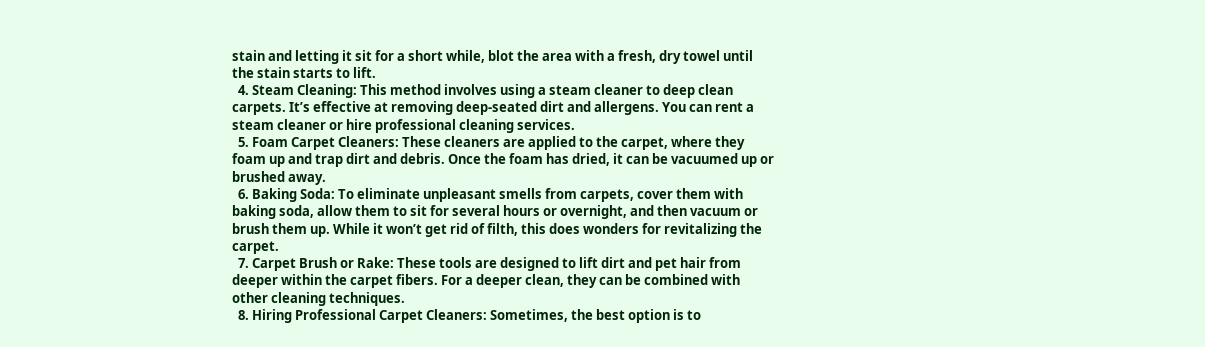stain and letting it sit for a short while, blot the area with a fresh, dry towel until the stain starts to lift.
  4. Steam Cleaning: This method involves using a steam cleaner to deep clean carpets. It’s effective at removing deep-seated dirt and allergens. You can rent a steam cleaner or hire professional cleaning services.
  5. Foam Carpet Cleaners: These cleaners are applied to the carpet, where they foam up and trap dirt and debris. Once the foam has dried, it can be vacuumed up or brushed away.
  6. Baking Soda: To eliminate unpleasant smells from carpets, cover them with baking soda, allow them to sit for several hours or overnight, and then vacuum or brush them up. While it won’t get rid of filth, this does wonders for revitalizing the carpet.
  7. Carpet Brush or Rake: These tools are designed to lift dirt and pet hair from deeper within the carpet fibers. For a deeper clean, they can be combined with other cleaning techniques.
  8. Hiring Professional Carpet Cleaners: Sometimes, the best option is to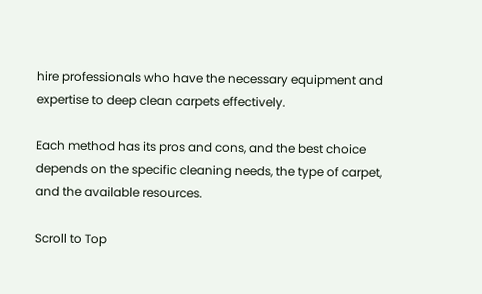hire professionals who have the necessary equipment and expertise to deep clean carpets effectively.

Each method has its pros and cons, and the best choice depends on the specific cleaning needs, the type of carpet, and the available resources.

Scroll to Top